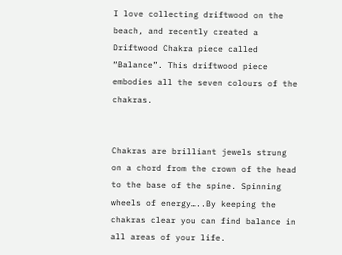I love collecting driftwood on the beach, and recently created a Driftwood Chakra piece called “Balance”. This driftwood piece embodies all the seven colours of the chakras.


Chakras are brilliant jewels strung on a chord from the crown of the head to the base of the spine. Spinning wheels of energy…..By keeping the chakras clear you can find balance in all areas of your life.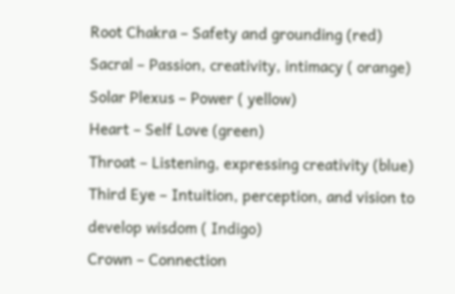Root Chakra – Safety and grounding (red)
Sacral – Passion, creativity, intimacy ( orange)
Solar Plexus – Power ( yellow)
Heart – Self Love (green)
Throat – Listening, expressing creativity (blue)
Third Eye – Intuition, perception, and vision to develop wisdom ( Indigo)
Crown – Connection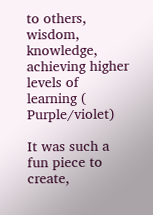to others, wisdom, knowledge, achieving higher levels of learning ( Purple/violet)

It was such a fun piece to create,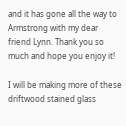and it has gone all the way to Armstrong with my dear friend Lynn. Thank you so much and hope you enjoy it!

I will be making more of these driftwood stained glass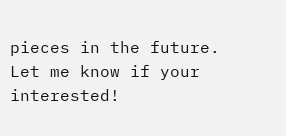pieces in the future.
Let me know if your interested!